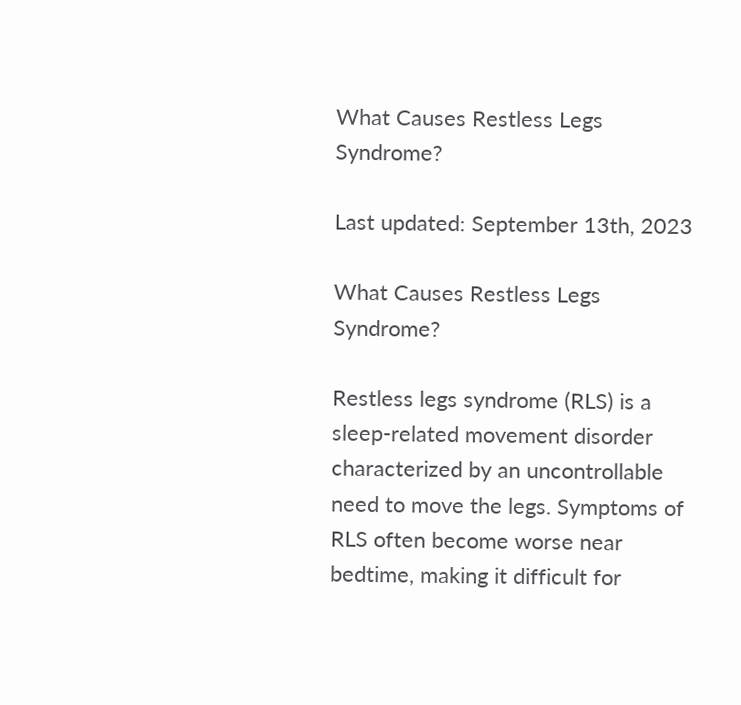What Causes Restless Legs Syndrome?

Last updated: September 13th, 2023

What Causes Restless Legs Syndrome?

Restless legs syndrome (RLS) is a sleep-related movement disorder characterized by an uncontrollable need to move the legs. Symptoms of RLS often become worse near bedtime, making it difficult for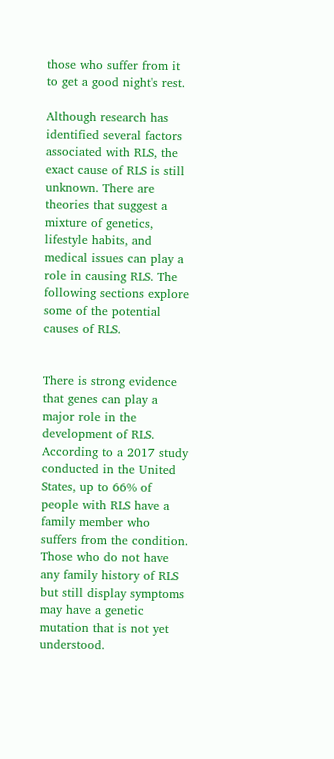those who suffer from it to get a good night's rest.

Although research has identified several factors associated with RLS, the exact cause of RLS is still unknown. There are theories that suggest a mixture of genetics, lifestyle habits, and medical issues can play a role in causing RLS. The following sections explore some of the potential causes of RLS.


There is strong evidence that genes can play a major role in the development of RLS. According to a 2017 study conducted in the United States, up to 66% of people with RLS have a family member who suffers from the condition. Those who do not have any family history of RLS but still display symptoms may have a genetic mutation that is not yet understood.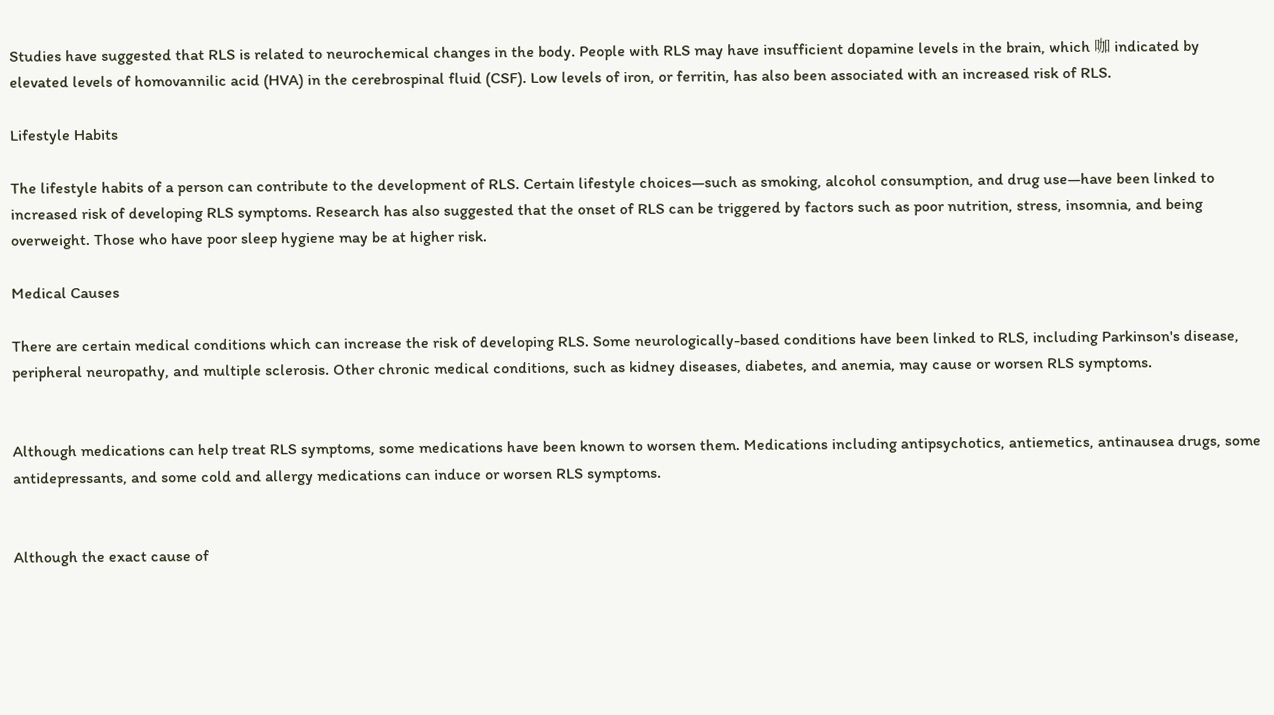Studies have suggested that RLS is related to neurochemical changes in the body. People with RLS may have insufficient dopamine levels in the brain, which 咖 indicated by elevated levels of homovannilic acid (HVA) in the cerebrospinal fluid (CSF). Low levels of iron, or ferritin, has also been associated with an increased risk of RLS.

Lifestyle Habits

The lifestyle habits of a person can contribute to the development of RLS. Certain lifestyle choices—such as smoking, alcohol consumption, and drug use—have been linked to increased risk of developing RLS symptoms. Research has also suggested that the onset of RLS can be triggered by factors such as poor nutrition, stress, insomnia, and being overweight. Those who have poor sleep hygiene may be at higher risk.

Medical Causes

There are certain medical conditions which can increase the risk of developing RLS. Some neurologically-based conditions have been linked to RLS, including Parkinson's disease, peripheral neuropathy, and multiple sclerosis. Other chronic medical conditions, such as kidney diseases, diabetes, and anemia, may cause or worsen RLS symptoms.


Although medications can help treat RLS symptoms, some medications have been known to worsen them. Medications including antipsychotics, antiemetics, antinausea drugs, some antidepressants, and some cold and allergy medications can induce or worsen RLS symptoms.


Although the exact cause of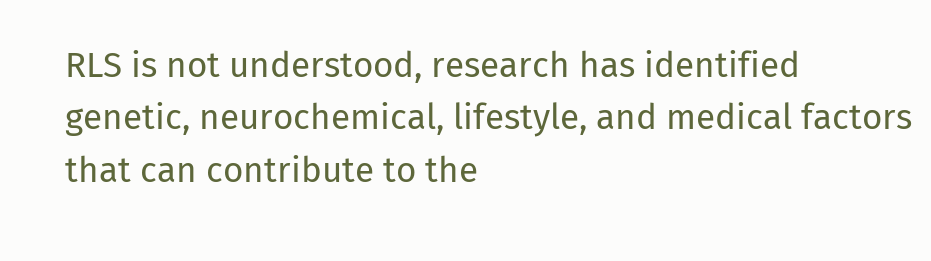RLS is not understood, research has identified genetic, neurochemical, lifestyle, and medical factors that can contribute to the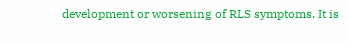development or worsening of RLS symptoms. It is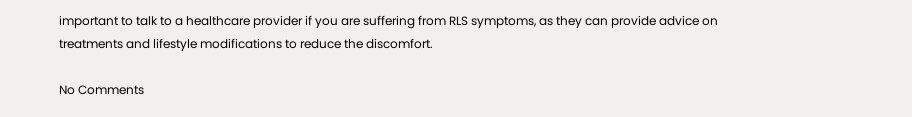important to talk to a healthcare provider if you are suffering from RLS symptoms, as they can provide advice on treatments and lifestyle modifications to reduce the discomfort.

No Comments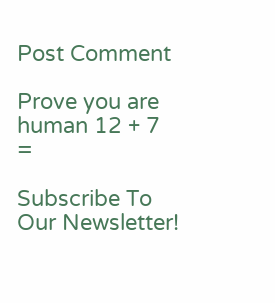Post Comment

Prove you are human 12 + 7 =

Subscribe To Our Newsletter!